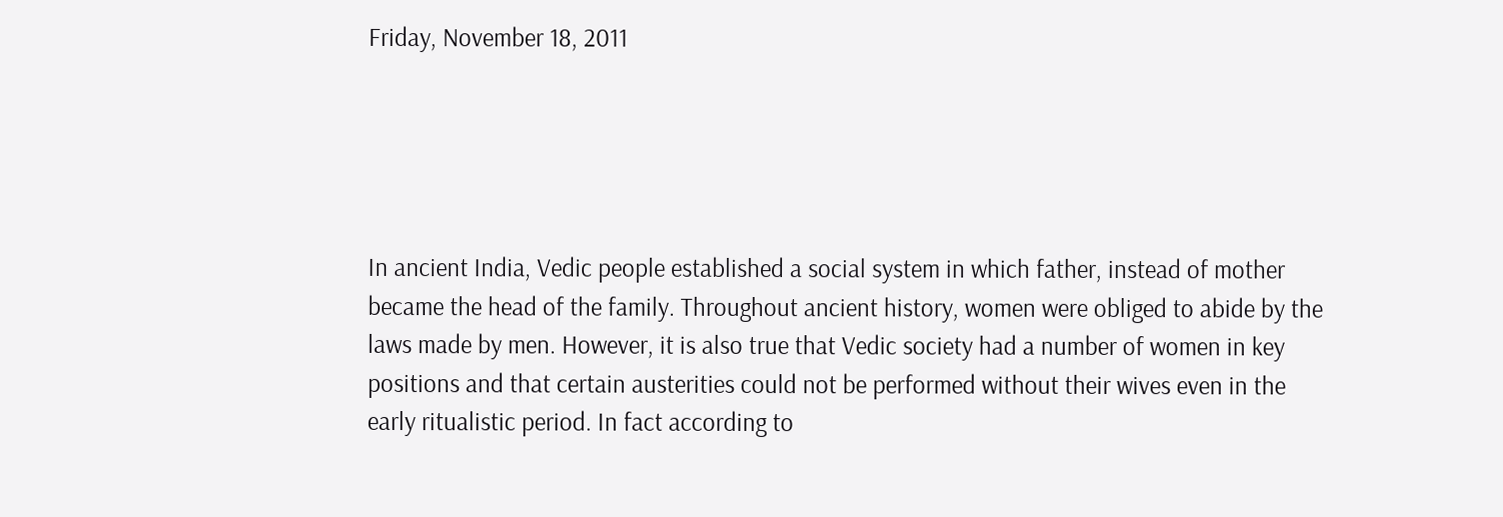Friday, November 18, 2011





In ancient India, Vedic people established a social system in which father, instead of mother became the head of the family. Throughout ancient history, women were obliged to abide by the laws made by men. However, it is also true that Vedic society had a number of women in key positions and that certain austerities could not be performed without their wives even in the early ritualistic period. In fact according to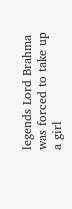legends Lord Brahma was forced to take up a girl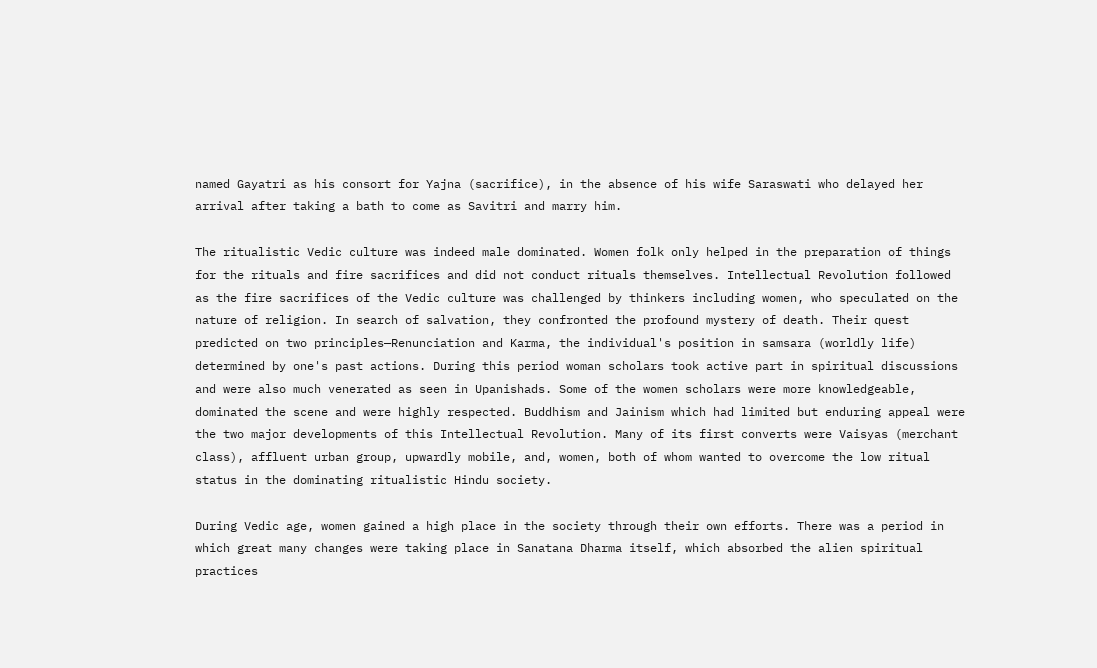named Gayatri as his consort for Yajna (sacrifice), in the absence of his wife Saraswati who delayed her arrival after taking a bath to come as Savitri and marry him.

The ritualistic Vedic culture was indeed male dominated. Women folk only helped in the preparation of things for the rituals and fire sacrifices and did not conduct rituals themselves. Intellectual Revolution followed as the fire sacrifices of the Vedic culture was challenged by thinkers including women, who speculated on the nature of religion. In search of salvation, they confronted the profound mystery of death. Their quest predicted on two principles—Renunciation and Karma, the individual's position in samsara (worldly life) determined by one's past actions. During this period woman scholars took active part in spiritual discussions and were also much venerated as seen in Upanishads. Some of the women scholars were more knowledgeable, dominated the scene and were highly respected. Buddhism and Jainism which had limited but enduring appeal were the two major developments of this Intellectual Revolution. Many of its first converts were Vaisyas (merchant class), affluent urban group, upwardly mobile, and, women, both of whom wanted to overcome the low ritual status in the dominating ritualistic Hindu society.

During Vedic age, women gained a high place in the society through their own efforts. There was a period in which great many changes were taking place in Sanatana Dharma itself, which absorbed the alien spiritual practices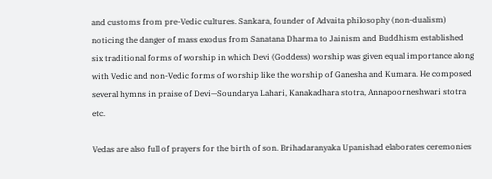and customs from pre-Vedic cultures. Sankara, founder of Advaita philosophy (non-dualism) noticing the danger of mass exodus from Sanatana Dharma to Jainism and Buddhism established six traditional forms of worship in which Devi (Goddess) worship was given equal importance along with Vedic and non-Vedic forms of worship like the worship of Ganesha and Kumara. He composed several hymns in praise of Devi—Soundarya Lahari, Kanakadhara stotra, Annapoorneshwari stotra etc.

Vedas are also full of prayers for the birth of son. Brihadaranyaka Upanishad elaborates ceremonies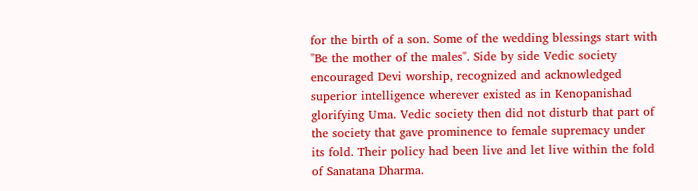for the birth of a son. Some of the wedding blessings start with "Be the mother of the males". Side by side Vedic society encouraged Devi worship, recognized and acknowledged superior intelligence wherever existed as in Kenopanishad glorifying Uma. Vedic society then did not disturb that part of the society that gave prominence to female supremacy under its fold. Their policy had been live and let live within the fold of Sanatana Dharma.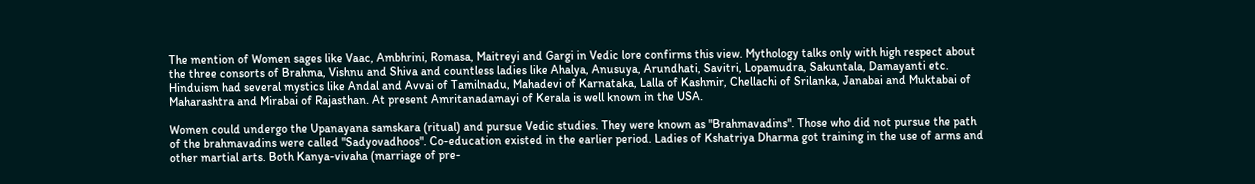The mention of Women sages like Vaac, Ambhrini, Romasa, Maitreyi and Gargi in Vedic lore confirms this view. Mythology talks only with high respect about the three consorts of Brahma, Vishnu and Shiva and countless ladies like Ahalya, Anusuya, Arundhati, Savitri, Lopamudra, Sakuntala, Damayanti etc. Hinduism had several mystics like Andal and Avvai of Tamilnadu, Mahadevi of Karnataka, Lalla of Kashmir, Chellachi of Srilanka, Janabai and Muktabai of Maharashtra and Mirabai of Rajasthan. At present Amritanadamayi of Kerala is well known in the USA.

Women could undergo the Upanayana samskara (ritual) and pursue Vedic studies. They were known as "Brahmavadins". Those who did not pursue the path of the brahmavadins were called "Sadyovadhoos". Co-education existed in the earlier period. Ladies of Kshatriya Dharma got training in the use of arms and other martial arts. Both Kanya-vivaha (marriage of pre-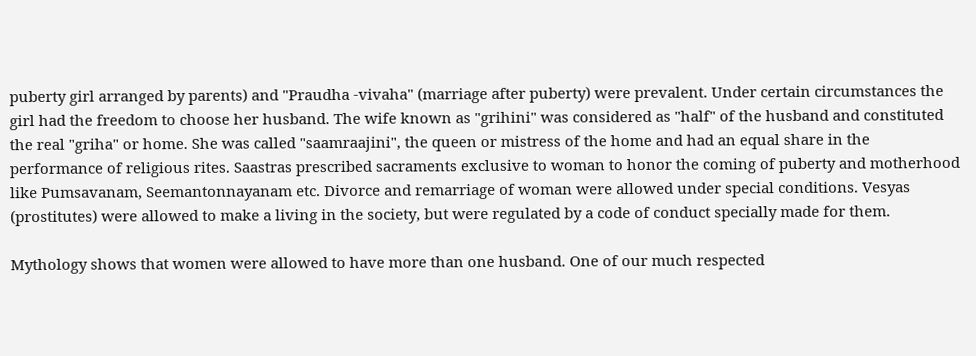puberty girl arranged by parents) and "Praudha -vivaha" (marriage after puberty) were prevalent. Under certain circumstances the girl had the freedom to choose her husband. The wife known as "grihini" was considered as "half" of the husband and constituted the real "griha" or home. She was called "saamraajini", the queen or mistress of the home and had an equal share in the performance of religious rites. Saastras prescribed sacraments exclusive to woman to honor the coming of puberty and motherhood like Pumsavanam, Seemantonnayanam etc. Divorce and remarriage of woman were allowed under special conditions. Vesyas (prostitutes) were allowed to make a living in the society, but were regulated by a code of conduct specially made for them.

Mythology shows that women were allowed to have more than one husband. One of our much respected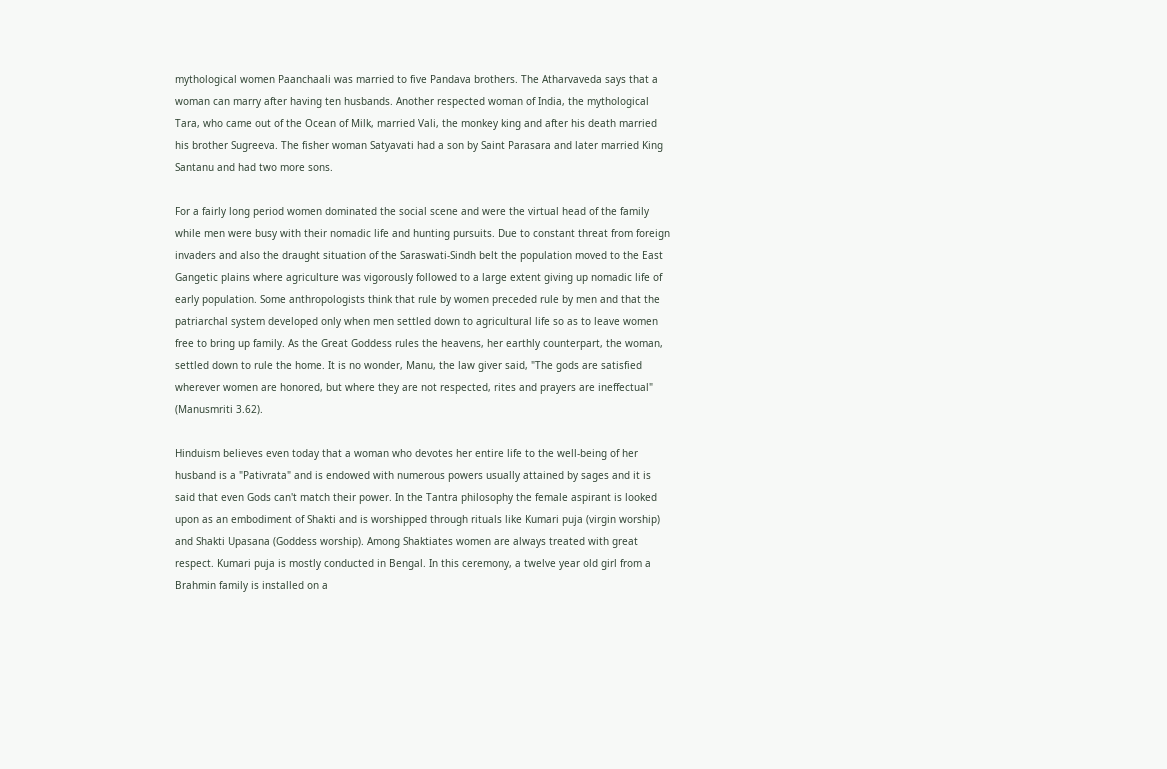mythological women Paanchaali was married to five Pandava brothers. The Atharvaveda says that a woman can marry after having ten husbands. Another respected woman of India, the mythological Tara, who came out of the Ocean of Milk, married Vali, the monkey king and after his death married his brother Sugreeva. The fisher woman Satyavati had a son by Saint Parasara and later married King Santanu and had two more sons.

For a fairly long period women dominated the social scene and were the virtual head of the family while men were busy with their nomadic life and hunting pursuits. Due to constant threat from foreign invaders and also the draught situation of the Saraswati-Sindh belt the population moved to the East Gangetic plains where agriculture was vigorously followed to a large extent giving up nomadic life of early population. Some anthropologists think that rule by women preceded rule by men and that the patriarchal system developed only when men settled down to agricultural life so as to leave women free to bring up family. As the Great Goddess rules the heavens, her earthly counterpart, the woman, settled down to rule the home. It is no wonder, Manu, the law giver said, "The gods are satisfied wherever women are honored, but where they are not respected, rites and prayers are ineffectual" (Manusmriti 3.62).

Hinduism believes even today that a woman who devotes her entire life to the well-being of her husband is a "Pativrata" and is endowed with numerous powers usually attained by sages and it is said that even Gods can't match their power. In the Tantra philosophy the female aspirant is looked upon as an embodiment of Shakti and is worshipped through rituals like Kumari puja (virgin worship) and Shakti Upasana (Goddess worship). Among Shaktiates women are always treated with great respect. Kumari puja is mostly conducted in Bengal. In this ceremony, a twelve year old girl from a Brahmin family is installed on a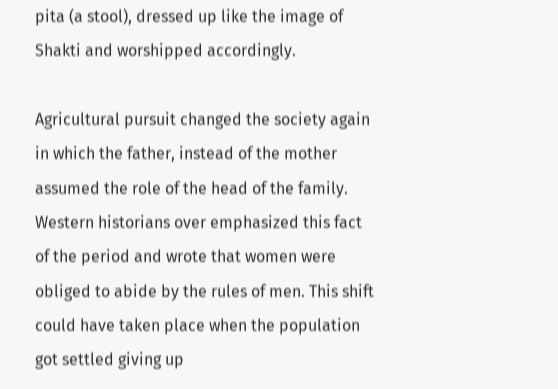pita (a stool), dressed up like the image of Shakti and worshipped accordingly.

Agricultural pursuit changed the society again in which the father, instead of the mother assumed the role of the head of the family. Western historians over emphasized this fact of the period and wrote that women were obliged to abide by the rules of men. This shift could have taken place when the population got settled giving up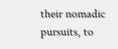their nomadic pursuits, to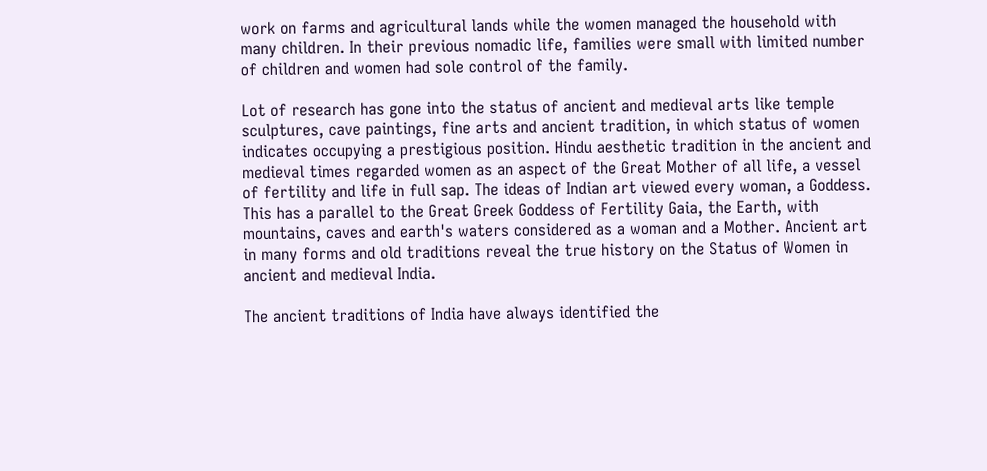work on farms and agricultural lands while the women managed the household with many children. In their previous nomadic life, families were small with limited number of children and women had sole control of the family.

Lot of research has gone into the status of ancient and medieval arts like temple sculptures, cave paintings, fine arts and ancient tradition, in which status of women indicates occupying a prestigious position. Hindu aesthetic tradition in the ancient and medieval times regarded women as an aspect of the Great Mother of all life, a vessel of fertility and life in full sap. The ideas of Indian art viewed every woman, a Goddess. This has a parallel to the Great Greek Goddess of Fertility Gaia, the Earth, with mountains, caves and earth's waters considered as a woman and a Mother. Ancient art in many forms and old traditions reveal the true history on the Status of Women in ancient and medieval India.

The ancient traditions of India have always identified the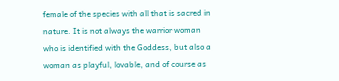female of the species with all that is sacred in nature. It is not always the warrior woman who is identified with the Goddess, but also a woman as playful, lovable, and of course as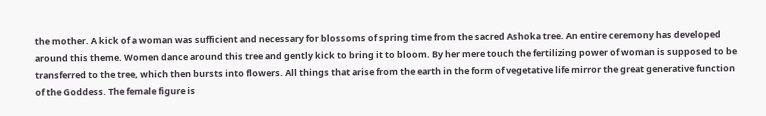the mother. A kick of a woman was sufficient and necessary for blossoms of spring time from the sacred Ashoka tree. An entire ceremony has developed around this theme. Women dance around this tree and gently kick to bring it to bloom. By her mere touch the fertilizing power of woman is supposed to be transferred to the tree, which then bursts into flowers. All things that arise from the earth in the form of vegetative life mirror the great generative function of the Goddess. The female figure is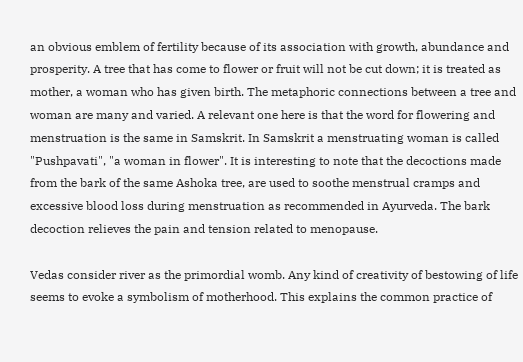an obvious emblem of fertility because of its association with growth, abundance and prosperity. A tree that has come to flower or fruit will not be cut down; it is treated as mother, a woman who has given birth. The metaphoric connections between a tree and woman are many and varied. A relevant one here is that the word for flowering and menstruation is the same in Samskrit. In Samskrit a menstruating woman is called "Pushpavati", "a woman in flower". It is interesting to note that the decoctions made from the bark of the same Ashoka tree, are used to soothe menstrual cramps and excessive blood loss during menstruation as recommended in Ayurveda. The bark decoction relieves the pain and tension related to menopause.

Vedas consider river as the primordial womb. Any kind of creativity of bestowing of life seems to evoke a symbolism of motherhood. This explains the common practice of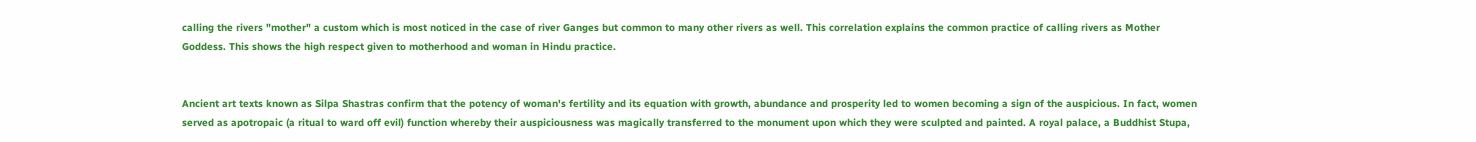calling the rivers "mother" a custom which is most noticed in the case of river Ganges but common to many other rivers as well. This correlation explains the common practice of calling rivers as Mother Goddess. This shows the high respect given to motherhood and woman in Hindu practice.


Ancient art texts known as Silpa Shastras confirm that the potency of woman's fertility and its equation with growth, abundance and prosperity led to women becoming a sign of the auspicious. In fact, women served as apotropaic (a ritual to ward off evil) function whereby their auspiciousness was magically transferred to the monument upon which they were sculpted and painted. A royal palace, a Buddhist Stupa,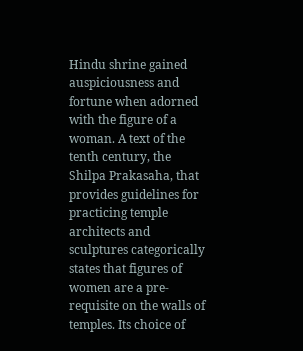Hindu shrine gained auspiciousness and fortune when adorned with the figure of a woman. A text of the tenth century, the Shilpa Prakasaha, that provides guidelines for practicing temple architects and sculptures categorically states that figures of women are a pre-requisite on the walls of temples. Its choice of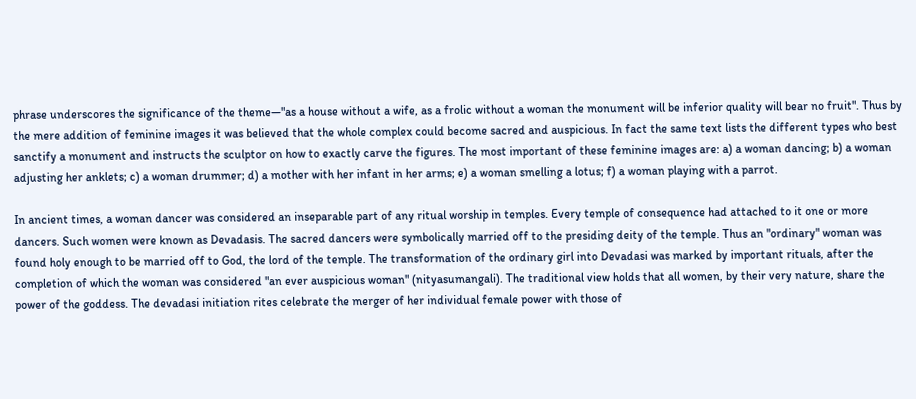phrase underscores the significance of the theme—"as a house without a wife, as a frolic without a woman the monument will be inferior quality will bear no fruit". Thus by the mere addition of feminine images it was believed that the whole complex could become sacred and auspicious. In fact the same text lists the different types who best sanctify a monument and instructs the sculptor on how to exactly carve the figures. The most important of these feminine images are: a) a woman dancing; b) a woman adjusting her anklets; c) a woman drummer; d) a mother with her infant in her arms; e) a woman smelling a lotus; f) a woman playing with a parrot.

In ancient times, a woman dancer was considered an inseparable part of any ritual worship in temples. Every temple of consequence had attached to it one or more dancers. Such women were known as Devadasis. The sacred dancers were symbolically married off to the presiding deity of the temple. Thus an "ordinary" woman was found holy enough to be married off to God, the lord of the temple. The transformation of the ordinary girl into Devadasi was marked by important rituals, after the completion of which the woman was considered "an ever auspicious woman" (nityasumangali). The traditional view holds that all women, by their very nature, share the power of the goddess. The devadasi initiation rites celebrate the merger of her individual female power with those of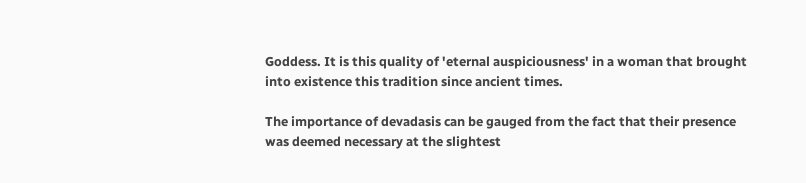Goddess. It is this quality of 'eternal auspiciousness' in a woman that brought into existence this tradition since ancient times.

The importance of devadasis can be gauged from the fact that their presence was deemed necessary at the slightest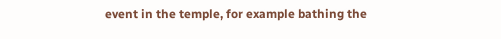event in the temple, for example bathing the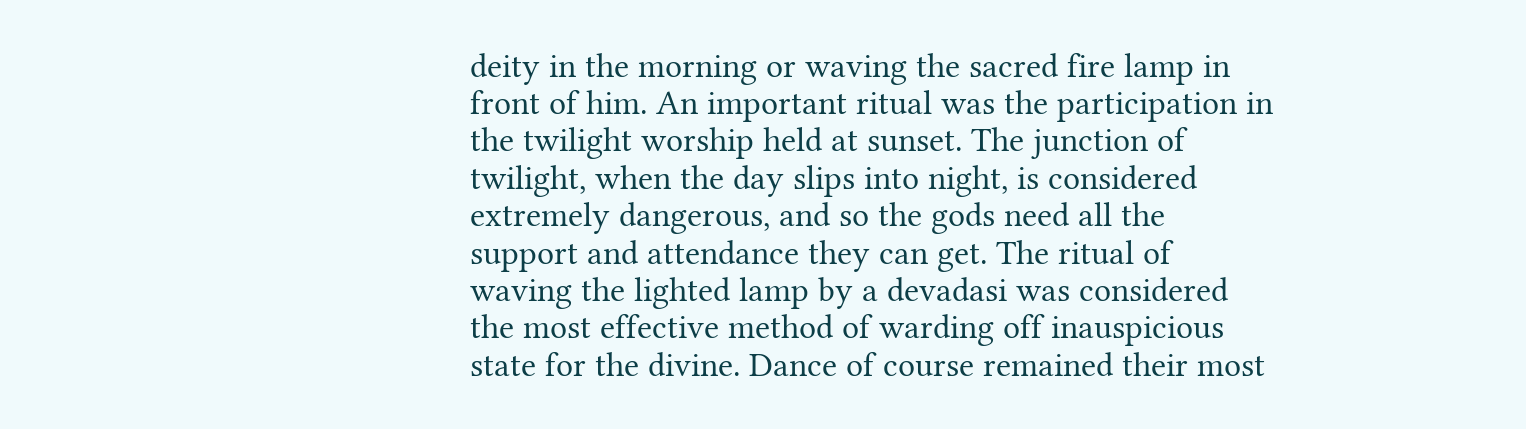deity in the morning or waving the sacred fire lamp in front of him. An important ritual was the participation in the twilight worship held at sunset. The junction of twilight, when the day slips into night, is considered extremely dangerous, and so the gods need all the support and attendance they can get. The ritual of waving the lighted lamp by a devadasi was considered the most effective method of warding off inauspicious state for the divine. Dance of course remained their most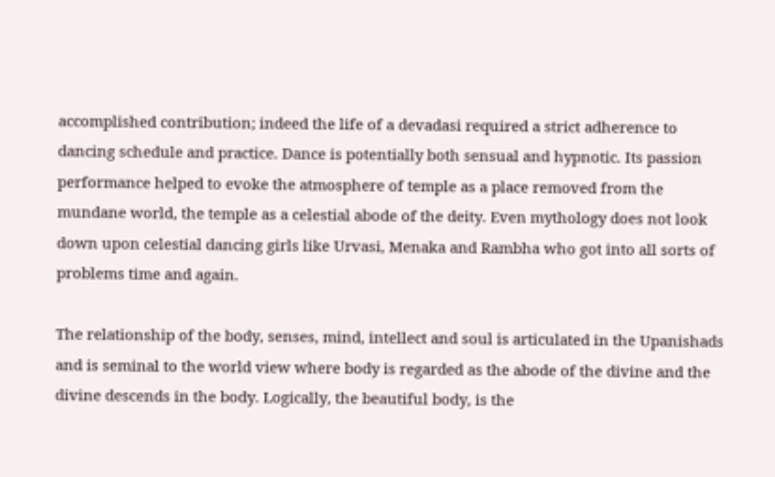accomplished contribution; indeed the life of a devadasi required a strict adherence to dancing schedule and practice. Dance is potentially both sensual and hypnotic. Its passion performance helped to evoke the atmosphere of temple as a place removed from the mundane world, the temple as a celestial abode of the deity. Even mythology does not look down upon celestial dancing girls like Urvasi, Menaka and Rambha who got into all sorts of problems time and again.

The relationship of the body, senses, mind, intellect and soul is articulated in the Upanishads and is seminal to the world view where body is regarded as the abode of the divine and the divine descends in the body. Logically, the beautiful body, is the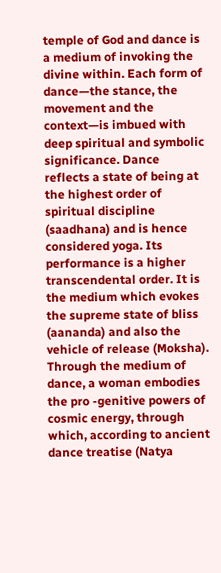temple of God and dance is a medium of invoking the divine within. Each form of dance—the stance, the movement and the context—is imbued with deep spiritual and symbolic significance. Dance reflects a state of being at the highest order of spiritual discipline (saadhana) and is hence considered yoga. Its performance is a higher transcendental order. It is the medium which evokes the supreme state of bliss (aananda) and also the vehicle of release (Moksha). Through the medium of dance, a woman embodies the pro -genitive powers of cosmic energy, through which, according to ancient dance treatise (Natya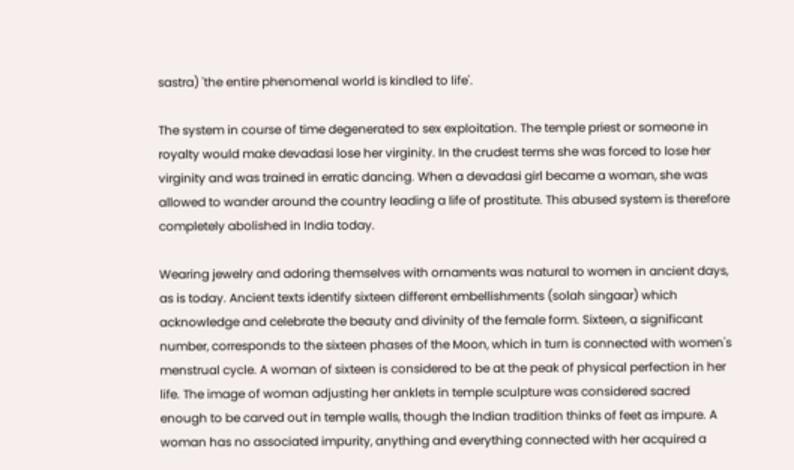sastra) 'the entire phenomenal world is kindled to life'.

The system in course of time degenerated to sex exploitation. The temple priest or someone in royalty would make devadasi lose her virginity. In the crudest terms she was forced to lose her virginity and was trained in erratic dancing. When a devadasi girl became a woman, she was allowed to wander around the country leading a life of prostitute. This abused system is therefore completely abolished in India today.

Wearing jewelry and adoring themselves with ornaments was natural to women in ancient days, as is today. Ancient texts identify sixteen different embellishments (solah singaar) which acknowledge and celebrate the beauty and divinity of the female form. Sixteen, a significant number, corresponds to the sixteen phases of the Moon, which in turn is connected with women's menstrual cycle. A woman of sixteen is considered to be at the peak of physical perfection in her life. The image of woman adjusting her anklets in temple sculpture was considered sacred enough to be carved out in temple walls, though the Indian tradition thinks of feet as impure. A woman has no associated impurity, anything and everything connected with her acquired a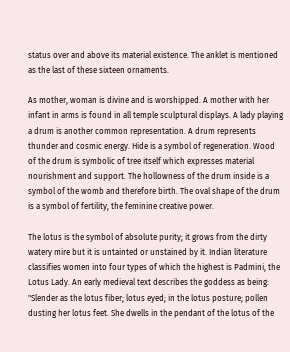status over and above its material existence. The anklet is mentioned as the last of these sixteen ornaments.

As mother, woman is divine and is worshipped. A mother with her infant in arms is found in all temple sculptural displays. A lady playing a drum is another common representation. A drum represents thunder and cosmic energy. Hide is a symbol of regeneration. Wood of the drum is symbolic of tree itself which expresses material nourishment and support. The hollowness of the drum inside is a symbol of the womb and therefore birth. The oval shape of the drum is a symbol of fertility, the feminine creative power.

The lotus is the symbol of absolute purity; it grows from the dirty watery mire but it is untainted or unstained by it. Indian literature classifies women into four types of which the highest is Padmini, the Lotus Lady. An early medieval text describes the goddess as being: "Slender as the lotus fiber; lotus eyed; in the lotus posture; pollen dusting her lotus feet. She dwells in the pendant of the lotus of the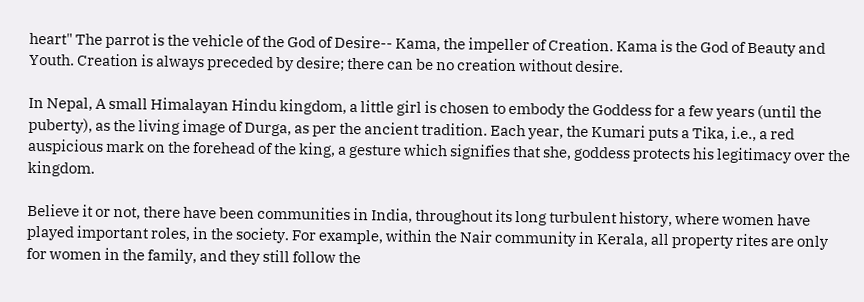heart" The parrot is the vehicle of the God of Desire-- Kama, the impeller of Creation. Kama is the God of Beauty and Youth. Creation is always preceded by desire; there can be no creation without desire.

In Nepal, A small Himalayan Hindu kingdom, a little girl is chosen to embody the Goddess for a few years (until the puberty), as the living image of Durga, as per the ancient tradition. Each year, the Kumari puts a Tika, i.e., a red auspicious mark on the forehead of the king, a gesture which signifies that she, goddess protects his legitimacy over the kingdom.

Believe it or not, there have been communities in India, throughout its long turbulent history, where women have played important roles, in the society. For example, within the Nair community in Kerala, all property rites are only for women in the family, and they still follow the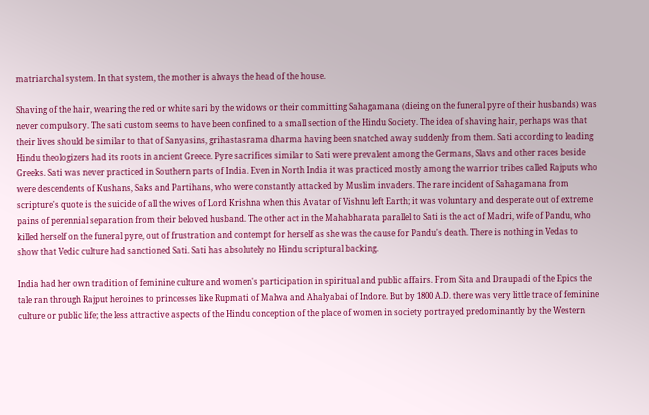matriarchal system. In that system, the mother is always the head of the house.

Shaving of the hair, wearing the red or white sari by the widows or their committing Sahagamana (dieing on the funeral pyre of their husbands) was never compulsory. The sati custom seems to have been confined to a small section of the Hindu Society. The idea of shaving hair, perhaps was that their lives should be similar to that of Sanyasins, grihastasrama dharma having been snatched away suddenly from them. Sati according to leading Hindu theologizers had its roots in ancient Greece. Pyre sacrifices similar to Sati were prevalent among the Germans, Slavs and other races beside Greeks. Sati was never practiced in Southern parts of India. Even in North India it was practiced mostly among the warrior tribes called Rajputs who were descendents of Kushans, Saks and Partihans, who were constantly attacked by Muslim invaders. The rare incident of Sahagamana from scripture's quote is the suicide of all the wives of Lord Krishna when this Avatar of Vishnu left Earth; it was voluntary and desperate out of extreme pains of perennial separation from their beloved husband. The other act in the Mahabharata parallel to Sati is the act of Madri, wife of Pandu, who killed herself on the funeral pyre, out of frustration and contempt for herself as she was the cause for Pandu's death. There is nothing in Vedas to show that Vedic culture had sanctioned Sati. Sati has absolutely no Hindu scriptural backing.

India had her own tradition of feminine culture and women's participation in spiritual and public affairs. From Sita and Draupadi of the Epics the tale ran through Rajput heroines to princesses like Rupmati of Malwa and Ahalyabai of Indore. But by 1800 A.D. there was very little trace of feminine culture or public life; the less attractive aspects of the Hindu conception of the place of women in society portrayed predominantly by the Western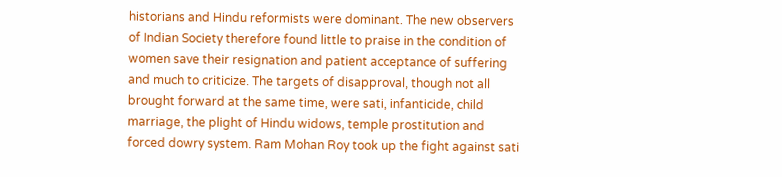historians and Hindu reformists were dominant. The new observers of Indian Society therefore found little to praise in the condition of women save their resignation and patient acceptance of suffering and much to criticize. The targets of disapproval, though not all brought forward at the same time, were sati, infanticide, child marriage, the plight of Hindu widows, temple prostitution and forced dowry system. Ram Mohan Roy took up the fight against sati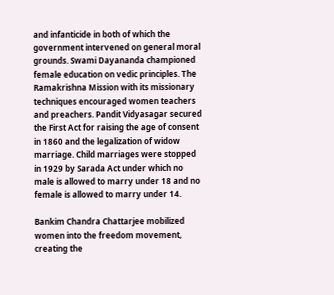and infanticide in both of which the government intervened on general moral grounds. Swami Dayananda championed female education on vedic principles. The Ramakrishna Mission with its missionary techniques encouraged women teachers and preachers. Pandit Vidyasagar secured the First Act for raising the age of consent in 1860 and the legalization of widow marriage. Child marriages were stopped in 1929 by Sarada Act under which no male is allowed to marry under 18 and no female is allowed to marry under 14.

Bankim Chandra Chattarjee mobilized women into the freedom movement, creating the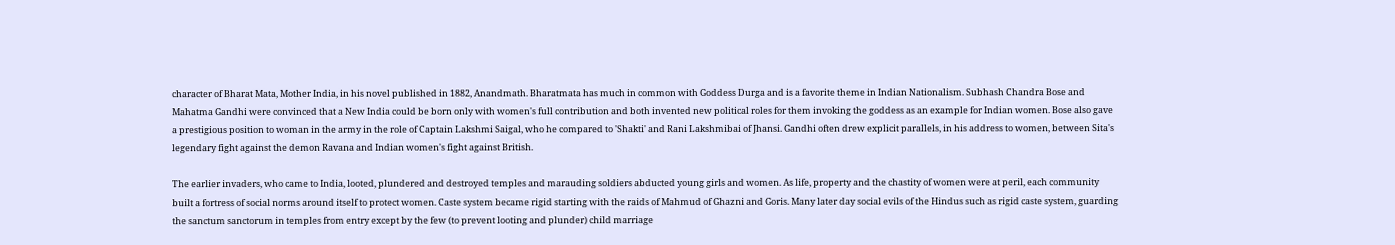character of Bharat Mata, Mother India, in his novel published in 1882, Anandmath. Bharatmata has much in common with Goddess Durga and is a favorite theme in Indian Nationalism. Subhash Chandra Bose and Mahatma Gandhi were convinced that a New India could be born only with women's full contribution and both invented new political roles for them invoking the goddess as an example for Indian women. Bose also gave a prestigious position to woman in the army in the role of Captain Lakshmi Saigal, who he compared to 'Shakti' and Rani Lakshmibai of Jhansi. Gandhi often drew explicit parallels, in his address to women, between Sita's legendary fight against the demon Ravana and Indian women's fight against British.

The earlier invaders, who came to India, looted, plundered and destroyed temples and marauding soldiers abducted young girls and women. As life, property and the chastity of women were at peril, each community built a fortress of social norms around itself to protect women. Caste system became rigid starting with the raids of Mahmud of Ghazni and Goris. Many later day social evils of the Hindus such as rigid caste system, guarding the sanctum sanctorum in temples from entry except by the few (to prevent looting and plunder) child marriage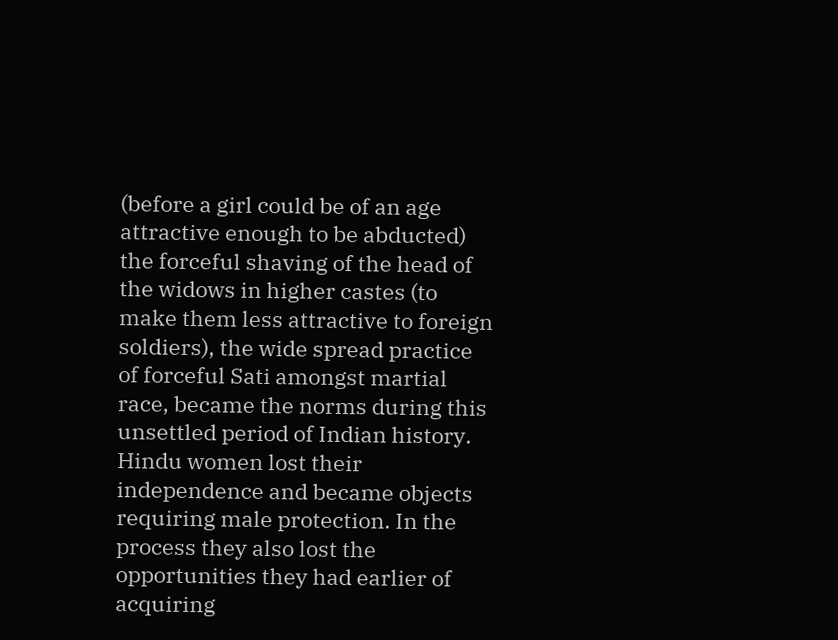(before a girl could be of an age attractive enough to be abducted) the forceful shaving of the head of the widows in higher castes (to make them less attractive to foreign soldiers), the wide spread practice of forceful Sati amongst martial race, became the norms during this unsettled period of Indian history. Hindu women lost their independence and became objects requiring male protection. In the process they also lost the opportunities they had earlier of acquiring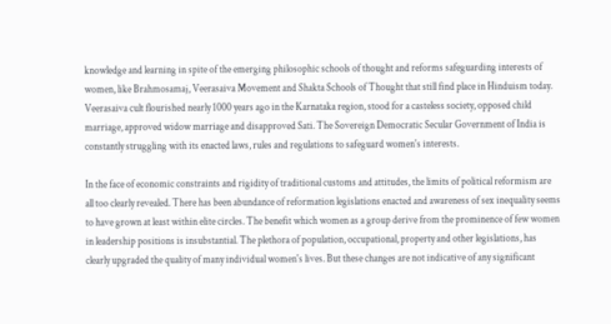knowledge and learning in spite of the emerging philosophic schools of thought and reforms safeguarding interests of women, like Brahmosamaj, Veerasaiva Movement and Shakta Schools of Thought that still find place in Hinduism today. Veerasaiva cult flourished nearly 1000 years ago in the Karnataka region, stood for a casteless society, opposed child marriage, approved widow marriage and disapproved Sati. The Sovereign Democratic Secular Government of India is constantly struggling with its enacted laws, rules and regulations to safeguard women's interests.

In the face of economic constraints and rigidity of traditional customs and attitudes, the limits of political reformism are all too clearly revealed. There has been abundance of reformation legislations enacted and awareness of sex inequality seems to have grown at least within elite circles. The benefit which women as a group derive from the prominence of few women in leadership positions is insubstantial. The plethora of population, occupational, property and other legislations, has clearly upgraded the quality of many individual women's lives. But these changes are not indicative of any significant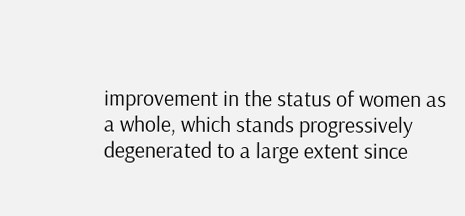improvement in the status of women as a whole, which stands progressively degenerated to a large extent since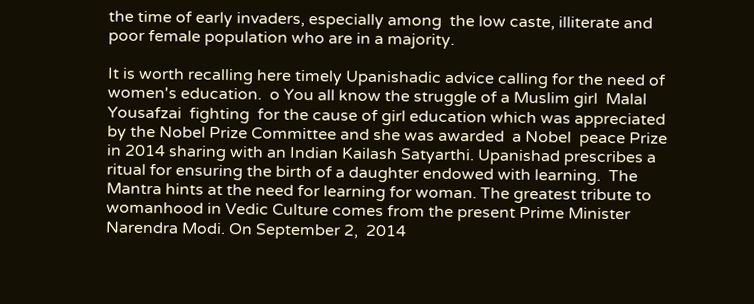the time of early invaders, especially among  the low caste, illiterate and poor female population who are in a majority.

It is worth recalling here timely Upanishadic advice calling for the need of women's education.  o You all know the struggle of a Muslim girl  Malal Yousafzai  fighting  for the cause of girl education which was appreciated by the Nobel Prize Committee and she was awarded  a Nobel  peace Prize  in 2014 sharing with an Indian Kailash Satyarthi. Upanishad prescribes a ritual for ensuring the birth of a daughter endowed with learning.  The Mantra hints at the need for learning for woman. The greatest tribute to womanhood in Vedic Culture comes from the present Prime Minister Narendra Modi. On September 2,  2014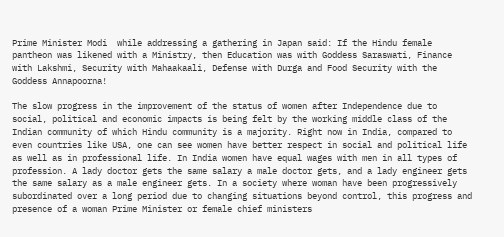Prime Minister Modi  while addressing a gathering in Japan said: If the Hindu female   pantheon was likened with a Ministry, then Education was with Goddess Saraswati, Finance with Lakshmi, Security with Mahaakaali, Defense with Durga and Food Security with the Goddess Annapoorna!

The slow progress in the improvement of the status of women after Independence due to social, political and economic impacts is being felt by the working middle class of the Indian community of which Hindu community is a majority. Right now in India, compared to even countries like USA, one can see women have better respect in social and political life as well as in professional life. In India women have equal wages with men in all types of profession. A lady doctor gets the same salary a male doctor gets, and a lady engineer gets the same salary as a male engineer gets. In a society where woman have been progressively subordinated over a long period due to changing situations beyond control, this progress and presence of a woman Prime Minister or female chief ministers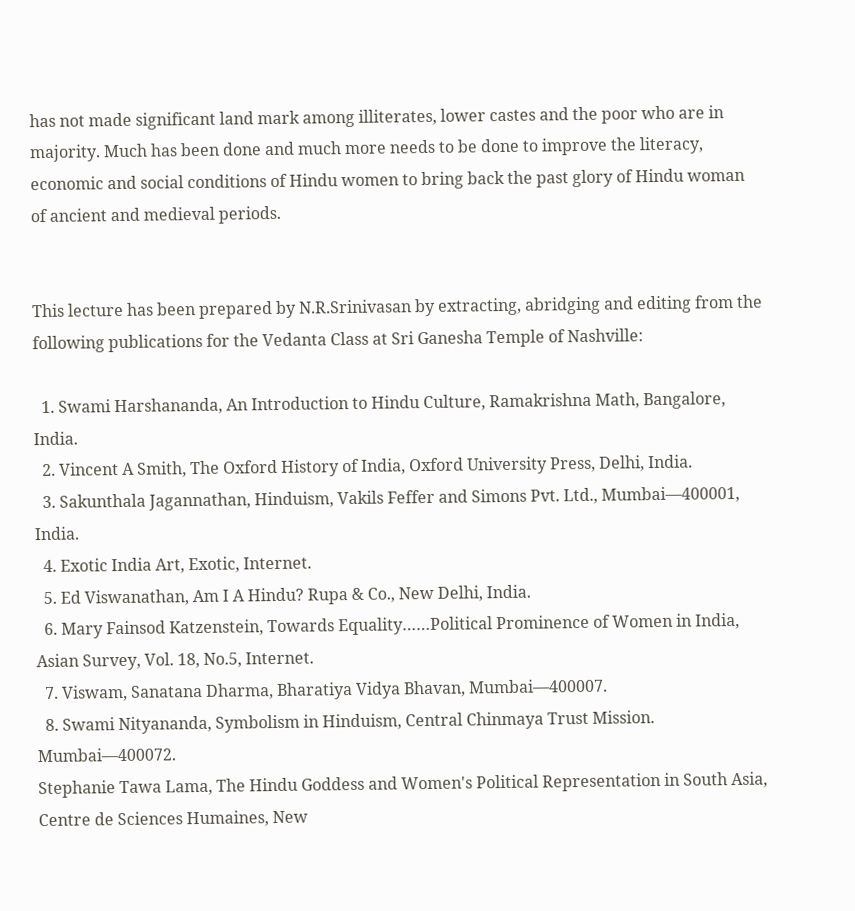has not made significant land mark among illiterates, lower castes and the poor who are in majority. Much has been done and much more needs to be done to improve the literacy, economic and social conditions of Hindu women to bring back the past glory of Hindu woman of ancient and medieval periods.


This lecture has been prepared by N.R.Srinivasan by extracting, abridging and editing from the following publications for the Vedanta Class at Sri Ganesha Temple of Nashville:

  1. Swami Harshananda, An Introduction to Hindu Culture, Ramakrishna Math, Bangalore, India.
  2. Vincent A Smith, The Oxford History of India, Oxford University Press, Delhi, India.
  3. Sakunthala Jagannathan, Hinduism, Vakils Feffer and Simons Pvt. Ltd., Mumbai—400001, India.
  4. Exotic India Art, Exotic, Internet.
  5. Ed Viswanathan, Am I A Hindu? Rupa & Co., New Delhi, India.
  6. Mary Fainsod Katzenstein, Towards Equality……Political Prominence of Women in India, Asian Survey, Vol. 18, No.5, Internet.
  7. Viswam, Sanatana Dharma, Bharatiya Vidya Bhavan, Mumbai—400007.
  8. Swami Nityananda, Symbolism in Hinduism, Central Chinmaya Trust Mission. Mumbai—400072.
Stephanie Tawa Lama, The Hindu Goddess and Women's Political Representation in South Asia, Centre de Sciences Humaines, New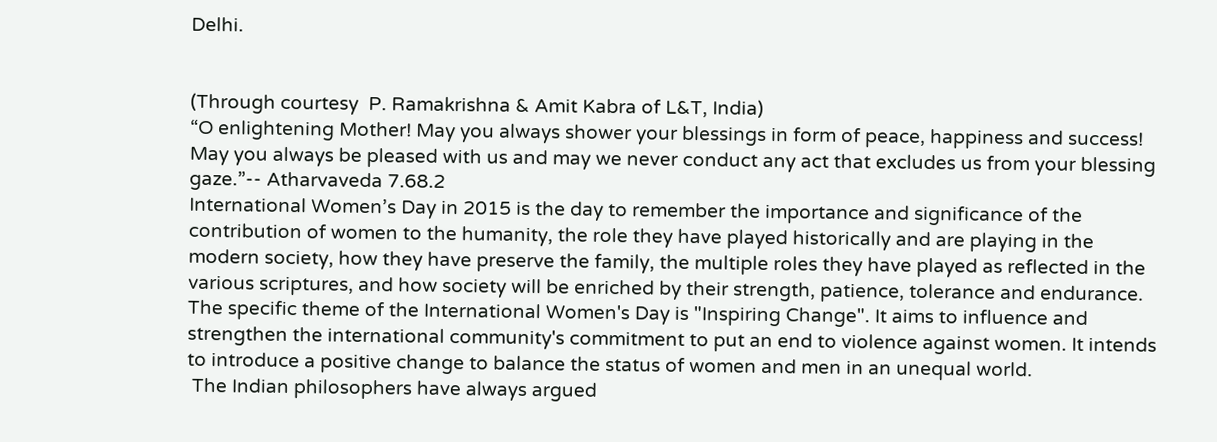Delhi.


(Through courtesy  P. Ramakrishna & Amit Kabra of L&T, India)
“O enlightening Mother! May you always shower your blessings in form of peace, happiness and success! May you always be pleased with us and may we never conduct any act that excludes us from your blessing gaze.”-- Atharvaveda 7.68.2
International Women’s Day in 2015 is the day to remember the importance and significance of the contribution of women to the humanity, the role they have played historically and are playing in the modern society, how they have preserve the family, the multiple roles they have played as reflected in the various scriptures, and how society will be enriched by their strength, patience, tolerance and endurance. The specific theme of the International Women's Day is "Inspiring Change". It aims to influence and strengthen the international community's commitment to put an end to violence against women. It intends to introduce a positive change to balance the status of women and men in an unequal world.
 The Indian philosophers have always argued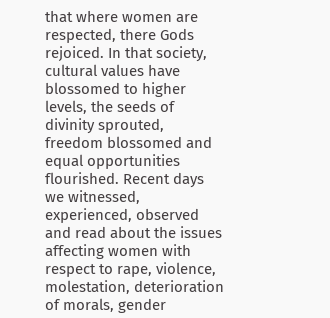that where women are respected, there Gods rejoiced. In that society, cultural values have blossomed to higher levels, the seeds of divinity sprouted, freedom blossomed and equal opportunities flourished. Recent days we witnessed, experienced, observed and read about the issues affecting women with respect to rape, violence, molestation, deterioration of morals, gender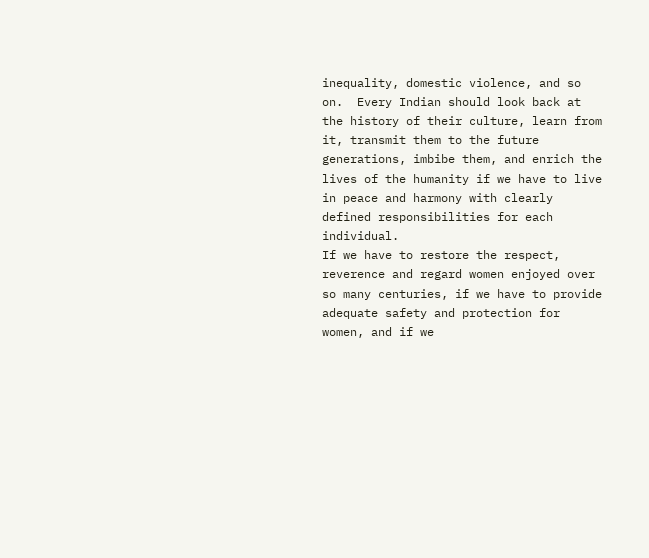inequality, domestic violence, and so on.  Every Indian should look back at the history of their culture, learn from it, transmit them to the future generations, imbibe them, and enrich the lives of the humanity if we have to live in peace and harmony with clearly defined responsibilities for each individual.
If we have to restore the respect, reverence and regard women enjoyed over so many centuries, if we have to provide adequate safety and protection for women, and if we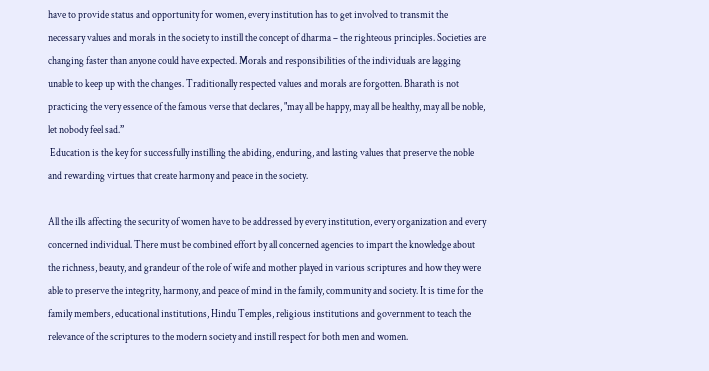have to provide status and opportunity for women, every institution has to get involved to transmit the necessary values and morals in the society to instill the concept of dharma – the righteous principles. Societies are changing faster than anyone could have expected. Morals and responsibilities of the individuals are lagging unable to keep up with the changes. Traditionally respected values and morals are forgotten. Bharath is not practicing the very essence of the famous verse that declares, "may all be happy, may all be healthy, may all be noble, let nobody feel sad.”
 Education is the key for successfully instilling the abiding, enduring, and lasting values that preserve the noble and rewarding virtues that create harmony and peace in the society.

All the ills affecting the security of women have to be addressed by every institution, every organization and every concerned individual. There must be combined effort by all concerned agencies to impart the knowledge about the richness, beauty, and grandeur of the role of wife and mother played in various scriptures and how they were able to preserve the integrity, harmony, and peace of mind in the family, community and society. It is time for the family members, educational institutions, Hindu Temples, religious institutions and government to teach the relevance of the scriptures to the modern society and instill respect for both men and women.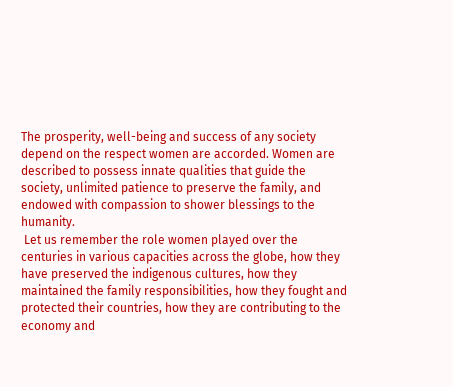The prosperity, well-being and success of any society depend on the respect women are accorded. Women are described to possess innate qualities that guide the society, unlimited patience to preserve the family, and endowed with compassion to shower blessings to the humanity.
 Let us remember the role women played over the centuries in various capacities across the globe, how they have preserved the indigenous cultures, how they maintained the family responsibilities, how they fought and protected their countries, how they are contributing to the economy and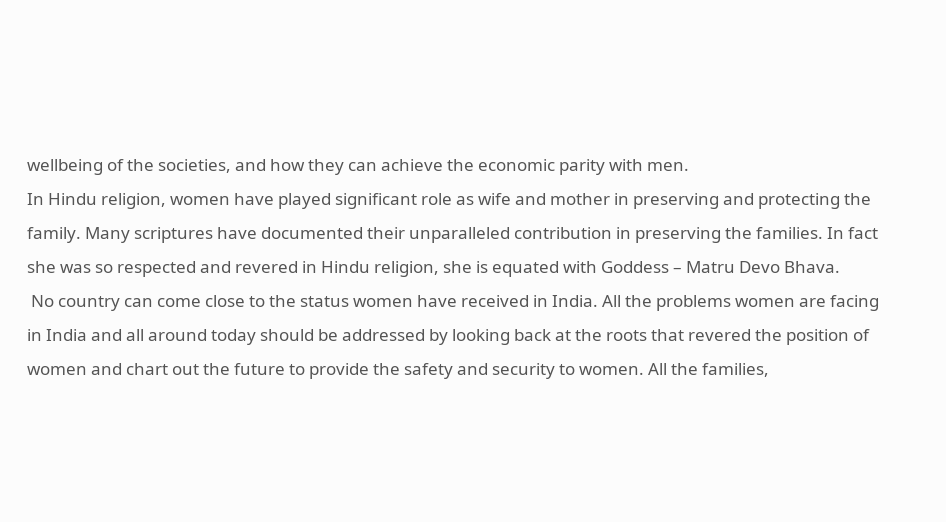wellbeing of the societies, and how they can achieve the economic parity with men.
In Hindu religion, women have played significant role as wife and mother in preserving and protecting the family. Many scriptures have documented their unparalleled contribution in preserving the families. In fact she was so respected and revered in Hindu religion, she is equated with Goddess – Matru Devo Bhava.
 No country can come close to the status women have received in India. All the problems women are facing in India and all around today should be addressed by looking back at the roots that revered the position of women and chart out the future to provide the safety and security to women. All the families,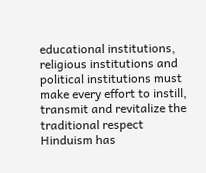educational institutions, religious institutions and political institutions must make every effort to instill, transmit and revitalize the traditional respect Hinduism has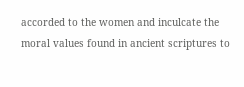accorded to the women and inculcate the moral values found in ancient scriptures to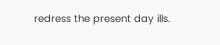redress the present day ills.